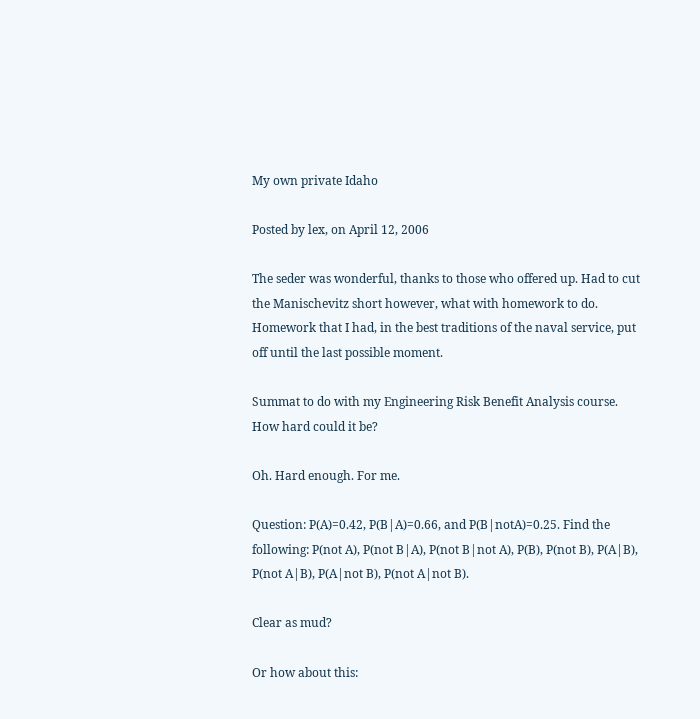My own private Idaho

Posted by lex, on April 12, 2006

The seder was wonderful, thanks to those who offered up. Had to cut the Manischevitz short however, what with homework to do. Homework that I had, in the best traditions of the naval service, put off until the last possible moment.

Summat to do with my Engineering Risk Benefit Analysis course. How hard could it be?

Oh. Hard enough. For me.

Question: P(A)=0.42, P(B|A)=0.66, and P(B|notA)=0.25. Find the following: P(not A), P(not B|A), P(not B|not A), P(B), P(not B), P(A|B), P(not A|B), P(A|not B), P(not A|not B).

Clear as mud?

Or how about this: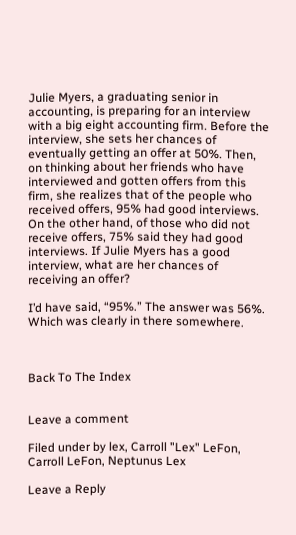Julie Myers, a graduating senior in accounting, is preparing for an interview with a big eight accounting firm. Before the interview, she sets her chances of eventually getting an offer at 50%. Then, on thinking about her friends who have interviewed and gotten offers from this firm, she realizes that of the people who received offers, 95% had good interviews. On the other hand, of those who did not receive offers, 75% said they had good interviews. If Julie Myers has a good interview, what are her chances of receiving an offer?

I’d have said, “95%.” The answer was 56%. Which was clearly in there somewhere.



Back To The Index


Leave a comment

Filed under by lex, Carroll "Lex" LeFon, Carroll LeFon, Neptunus Lex

Leave a Reply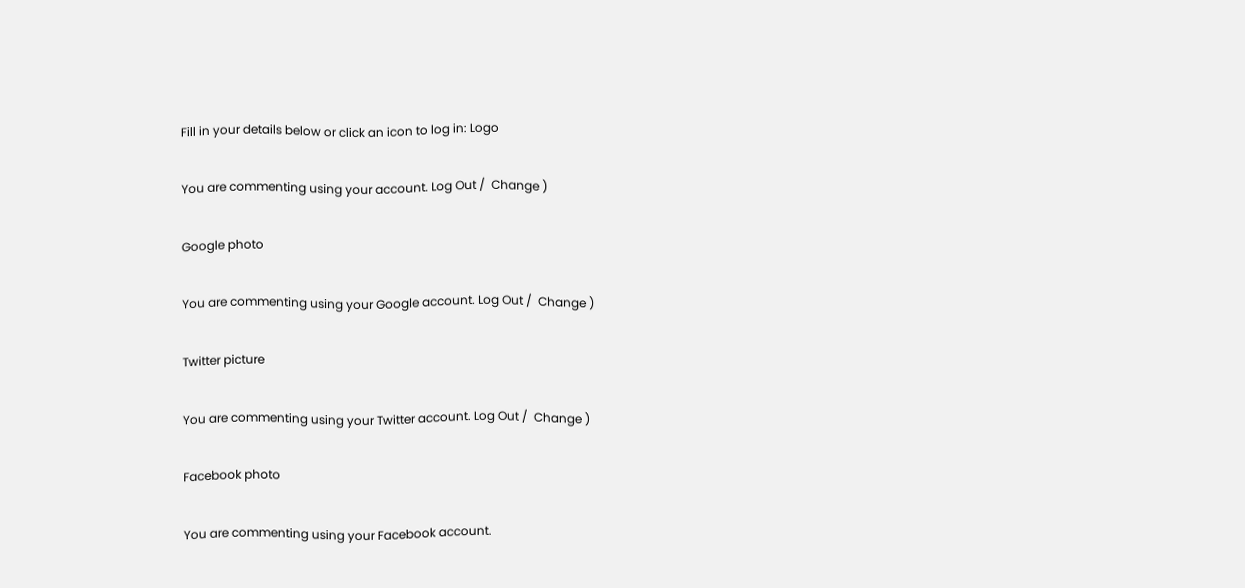Fill in your details below or click an icon to log in: Logo

You are commenting using your account. Log Out /  Change )

Google photo

You are commenting using your Google account. Log Out /  Change )

Twitter picture

You are commenting using your Twitter account. Log Out /  Change )

Facebook photo

You are commenting using your Facebook account.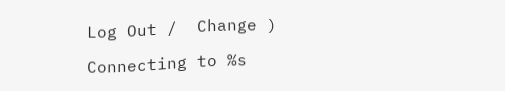Log Out /  Change )

Connecting to %s